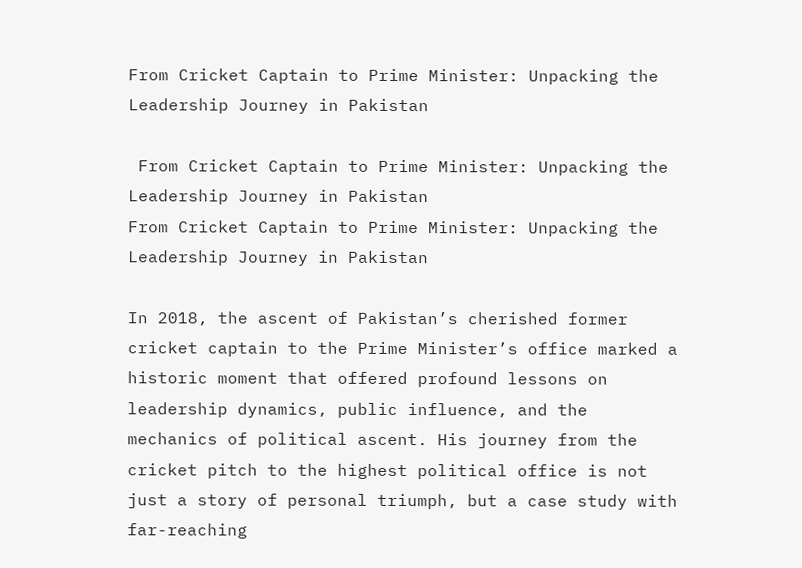From Cricket Captain to Prime Minister: Unpacking the Leadership Journey in Pakistan

 From Cricket Captain to Prime Minister: Unpacking the Leadership Journey in Pakistan
From Cricket Captain to Prime Minister: Unpacking the Leadership Journey in Pakistan

In 2018, the ascent of Pakistan’s cherished former cricket captain to the Prime Minister’s office marked a historic moment that offered profound lessons on leadership dynamics, public influence, and the mechanics of political ascent. His journey from the cricket pitch to the highest political office is not just a story of personal triumph, but a case study with far-reaching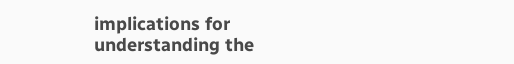implications for understanding the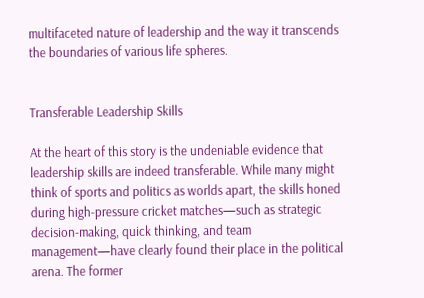multifaceted nature of leadership and the way it transcends the boundaries of various life spheres.


Transferable Leadership Skills

At the heart of this story is the undeniable evidence that leadership skills are indeed transferable. While many might think of sports and politics as worlds apart, the skills honed during high-pressure cricket matches—such as strategic decision-making, quick thinking, and team management—have clearly found their place in the political arena. The former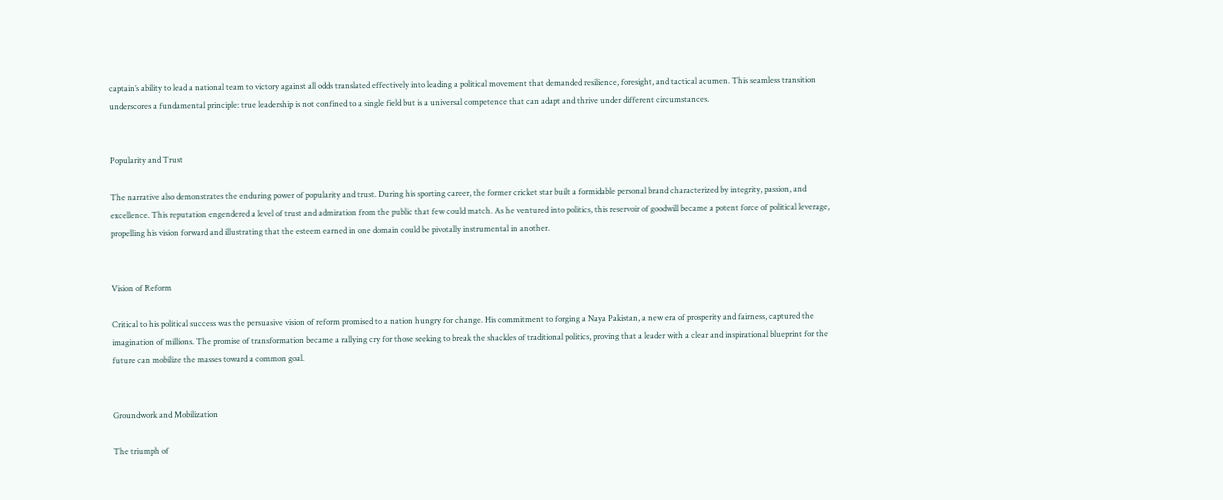captain’s ability to lead a national team to victory against all odds translated effectively into leading a political movement that demanded resilience, foresight, and tactical acumen. This seamless transition underscores a fundamental principle: true leadership is not confined to a single field but is a universal competence that can adapt and thrive under different circumstances.


Popularity and Trust

The narrative also demonstrates the enduring power of popularity and trust. During his sporting career, the former cricket star built a formidable personal brand characterized by integrity, passion, and excellence. This reputation engendered a level of trust and admiration from the public that few could match. As he ventured into politics, this reservoir of goodwill became a potent force of political leverage, propelling his vision forward and illustrating that the esteem earned in one domain could be pivotally instrumental in another.


Vision of Reform

Critical to his political success was the persuasive vision of reform promised to a nation hungry for change. His commitment to forging a Naya Pakistan, a new era of prosperity and fairness, captured the imagination of millions. The promise of transformation became a rallying cry for those seeking to break the shackles of traditional politics, proving that a leader with a clear and inspirational blueprint for the future can mobilize the masses toward a common goal.


Groundwork and Mobilization

The triumph of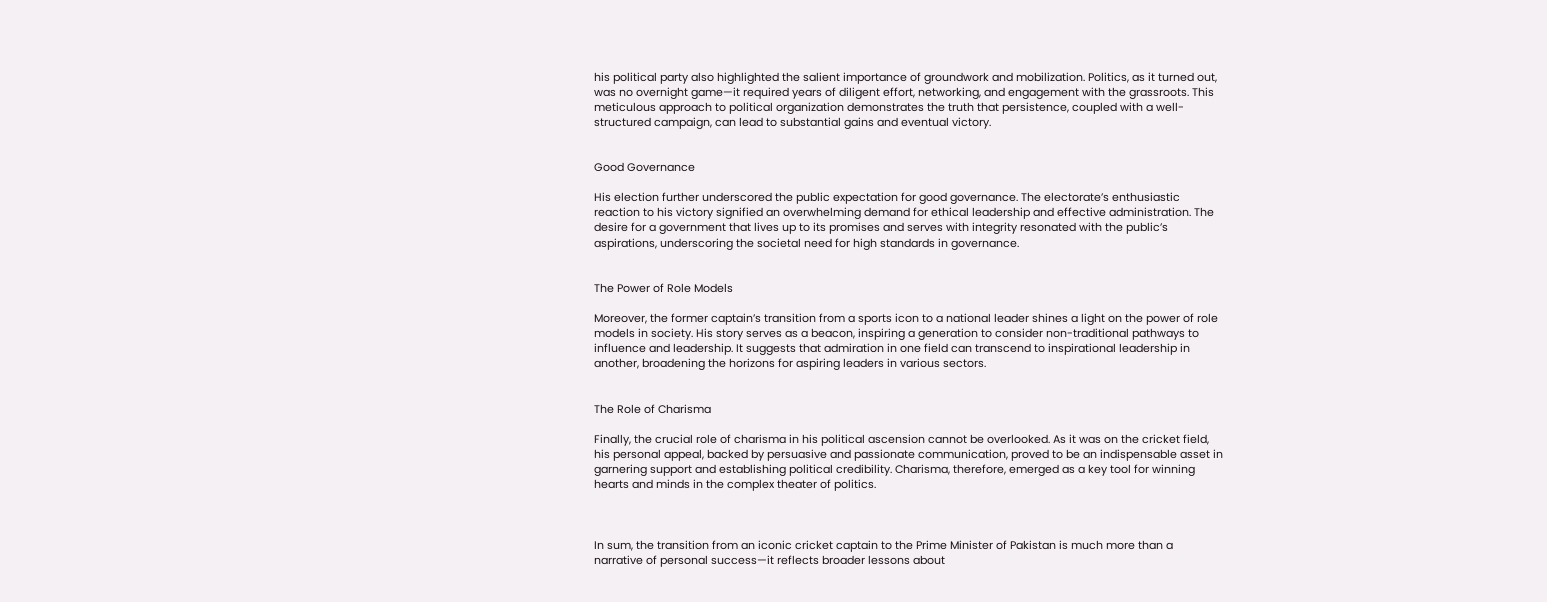his political party also highlighted the salient importance of groundwork and mobilization. Politics, as it turned out, was no overnight game—it required years of diligent effort, networking, and engagement with the grassroots. This meticulous approach to political organization demonstrates the truth that persistence, coupled with a well-structured campaign, can lead to substantial gains and eventual victory.


Good Governance

His election further underscored the public expectation for good governance. The electorate’s enthusiastic reaction to his victory signified an overwhelming demand for ethical leadership and effective administration. The desire for a government that lives up to its promises and serves with integrity resonated with the public’s aspirations, underscoring the societal need for high standards in governance.


The Power of Role Models

Moreover, the former captain’s transition from a sports icon to a national leader shines a light on the power of role models in society. His story serves as a beacon, inspiring a generation to consider non-traditional pathways to influence and leadership. It suggests that admiration in one field can transcend to inspirational leadership in another, broadening the horizons for aspiring leaders in various sectors.


The Role of Charisma

Finally, the crucial role of charisma in his political ascension cannot be overlooked. As it was on the cricket field, his personal appeal, backed by persuasive and passionate communication, proved to be an indispensable asset in garnering support and establishing political credibility. Charisma, therefore, emerged as a key tool for winning hearts and minds in the complex theater of politics.



In sum, the transition from an iconic cricket captain to the Prime Minister of Pakistan is much more than a narrative of personal success—it reflects broader lessons about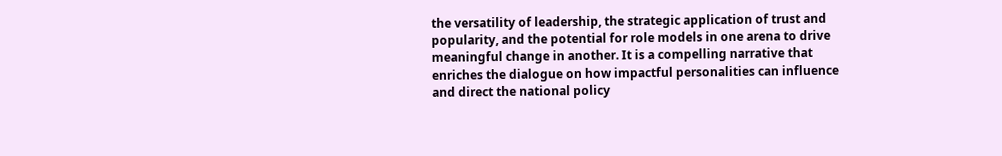the versatility of leadership, the strategic application of trust and popularity, and the potential for role models in one arena to drive meaningful change in another. It is a compelling narrative that enriches the dialogue on how impactful personalities can influence and direct the national policy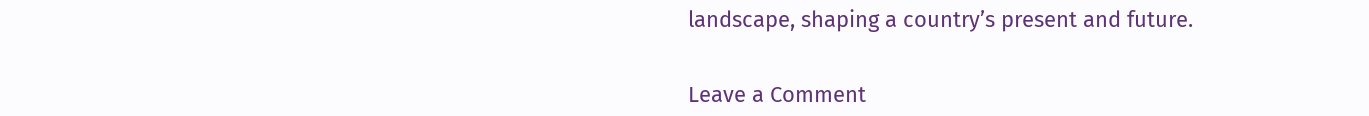landscape, shaping a country’s present and future.


Leave a Comment